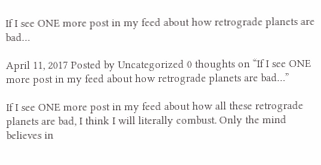If I see ONE more post in my feed about how retrograde planets are bad…

April 11, 2017 Posted by Uncategorized 0 thoughts on “If I see ONE more post in my feed about how retrograde planets are bad…”

If I see ONE more post in my feed about how all these retrograde planets are bad, I think I will literally combust. Only the mind believes in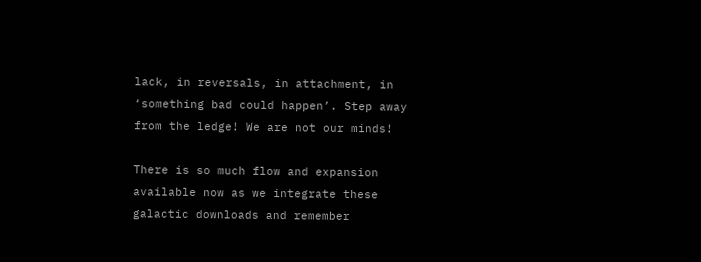lack, in reversals, in attachment, in ‘something bad could happen’. Step away from the ledge! We are not our minds!

There is so much flow and expansion available now as we integrate these galactic downloads and remember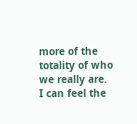more of the totality of who we really are. I can feel the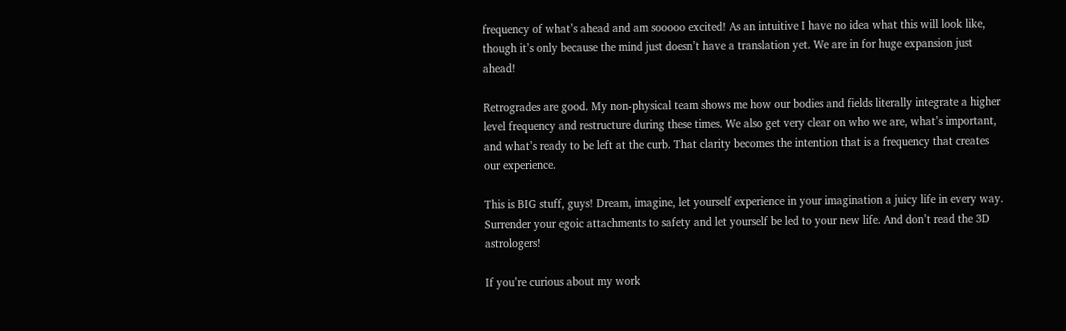frequency of what’s ahead and am sooooo excited! As an intuitive I have no idea what this will look like, though it’s only because the mind just doesn’t have a translation yet. We are in for huge expansion just ahead!

Retrogrades are good. My non-physical team shows me how our bodies and fields literally integrate a higher level frequency and restructure during these times. We also get very clear on who we are, what’s important, and what’s ready to be left at the curb. That clarity becomes the intention that is a frequency that creates our experience.

This is BIG stuff, guys! Dream, imagine, let yourself experience in your imagination a juicy life in every way. Surrender your egoic attachments to safety and let yourself be led to your new life. And don’t read the 3D astrologers!

If you’re curious about my work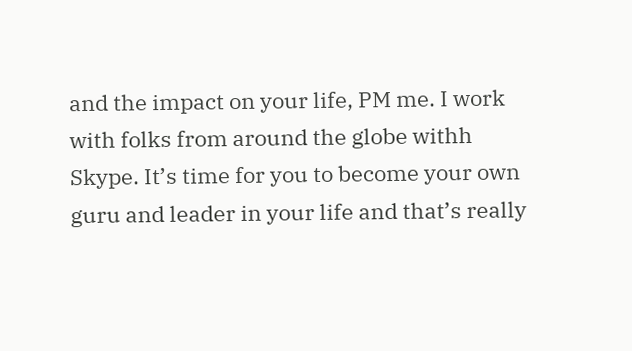and the impact on your life, PM me. I work with folks from around the globe withh Skype. It’s time for you to become your own guru and leader in your life and that’s really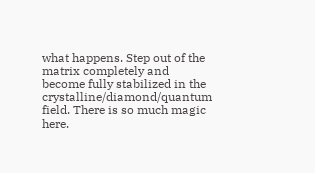what happens. Step out of the matrix completely and become fully stabilized in the crystalline/diamond/quantum field. There is so much magic here.